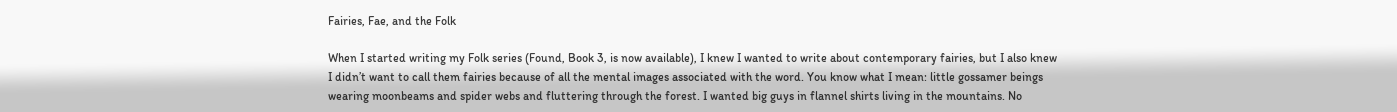Fairies, Fae, and the Folk

When I started writing my Folk series (Found, Book 3, is now available), I knew I wanted to write about contemporary fairies, but I also knew I didn’t want to call them fairies because of all the mental images associated with the word. You know what I mean: little gossamer beings wearing moonbeams and spider webs and fluttering through the forest. I wanted big guys in flannel shirts living in the mountains. No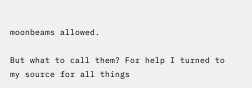moonbeams allowed.

But what to call them? For help I turned to my source for all things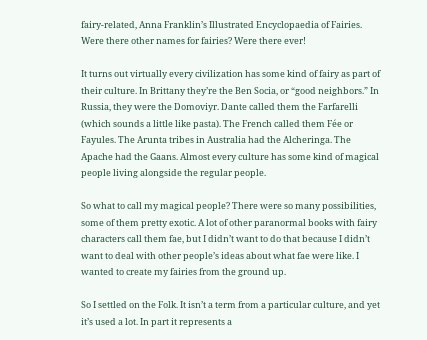fairy-related, Anna Franklin’s Illustrated Encyclopaedia of Fairies. Were there other names for fairies? Were there ever!

It turns out virtually every civilization has some kind of fairy as part of their culture. In Brittany they’re the Ben Socia, or “good neighbors.” In Russia, they were the Domoviyr. Dante called them the Farfarelli (which sounds a little like pasta). The French called them Fée or Fayules. The Arunta tribes in Australia had the Alcheringa. The Apache had the Gaans. Almost every culture has some kind of magical people living alongside the regular people.

So what to call my magical people? There were so many possibilities, some of them pretty exotic. A lot of other paranormal books with fairy characters call them fae, but I didn’t want to do that because I didn’t want to deal with other people’s ideas about what fae were like. I wanted to create my fairies from the ground up.

So I settled on the Folk. It isn’t a term from a particular culture, and yet it’s used a lot. In part it represents a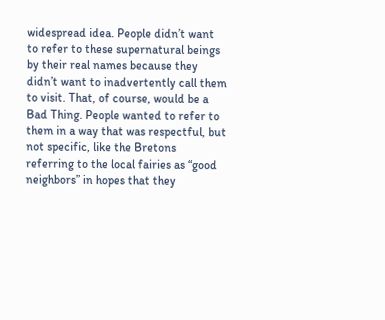widespread idea. People didn’t want to refer to these supernatural beings by their real names because they didn’t want to inadvertently call them to visit. That, of course, would be a Bad Thing. People wanted to refer to them in a way that was respectful, but not specific, like the Bretons referring to the local fairies as “good neighbors” in hopes that they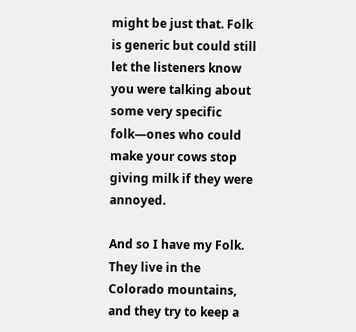might be just that. Folk is generic but could still let the listeners know you were talking about some very specific folk—ones who could make your cows stop giving milk if they were annoyed.

And so I have my Folk. They live in the Colorado mountains, and they try to keep a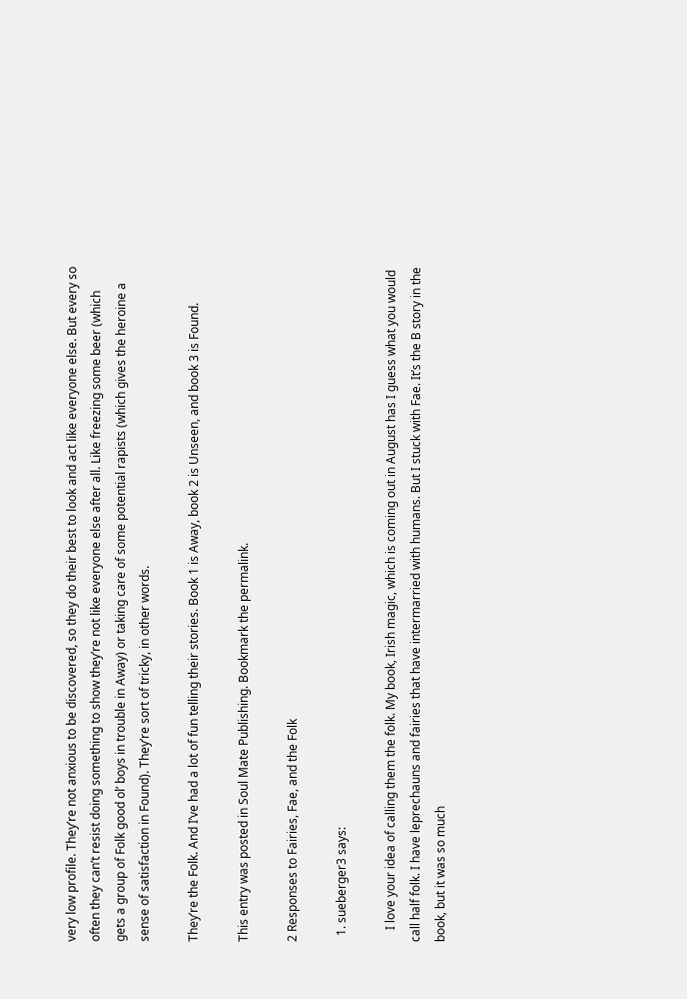very low profile. They’re not anxious to be discovered, so they do their best to look and act like everyone else. But every so often they can’t resist doing something to show they’re not like everyone else after all. Like freezing some beer (which gets a group of Folk good ol’ boys in trouble in Away) or taking care of some potential rapists (which gives the heroine a sense of satisfaction in Found). They’re sort of tricky, in other words.

They’re the Folk. And I’ve had a lot of fun telling their stories. Book 1 is Away, book 2 is Unseen, and book 3 is Found.

This entry was posted in Soul Mate Publishing. Bookmark the permalink.

2 Responses to Fairies, Fae, and the Folk

  1. sueberger3 says:

    I love your idea of calling them the folk. My book, Irish magic, which is coming out in August has I guess what you would call half folk. I have leprechauns and fairies that have intermarried with humans. But I stuck with Fae. It’s the B story in the book, but it was so much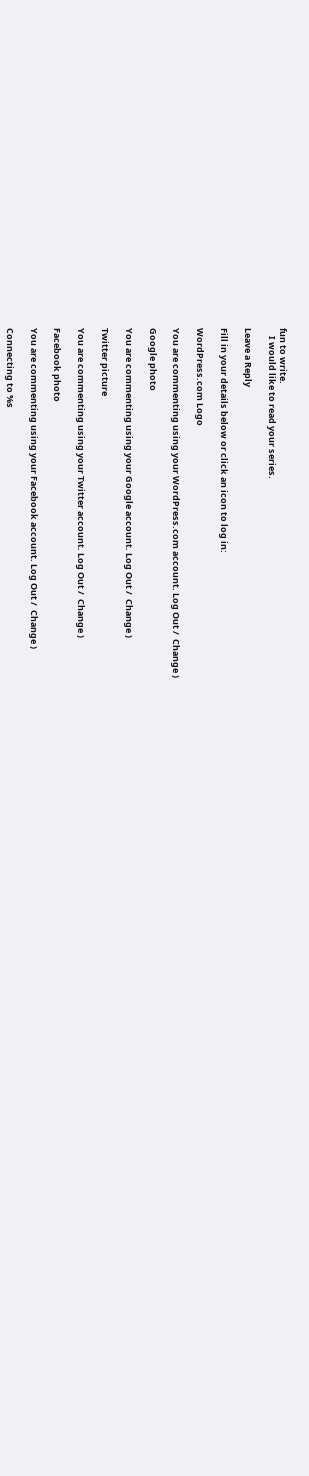fun to write.
    I would like to read your series.

Leave a Reply

Fill in your details below or click an icon to log in:

WordPress.com Logo

You are commenting using your WordPress.com account. Log Out /  Change )

Google photo

You are commenting using your Google account. Log Out /  Change )

Twitter picture

You are commenting using your Twitter account. Log Out /  Change )

Facebook photo

You are commenting using your Facebook account. Log Out /  Change )

Connecting to %s